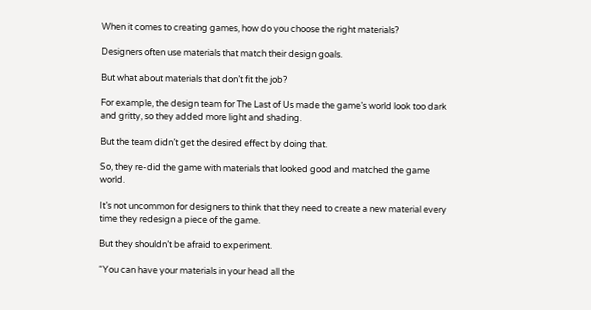When it comes to creating games, how do you choose the right materials?

Designers often use materials that match their design goals.

But what about materials that don’t fit the job?

For example, the design team for The Last of Us made the game’s world look too dark and gritty, so they added more light and shading.

But the team didn’t get the desired effect by doing that.

So, they re-did the game with materials that looked good and matched the game world.

It’s not uncommon for designers to think that they need to create a new material every time they redesign a piece of the game.

But they shouldn’t be afraid to experiment.

“You can have your materials in your head all the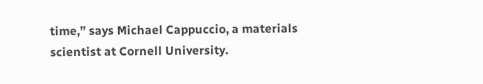time,” says Michael Cappuccio, a materials scientist at Cornell University.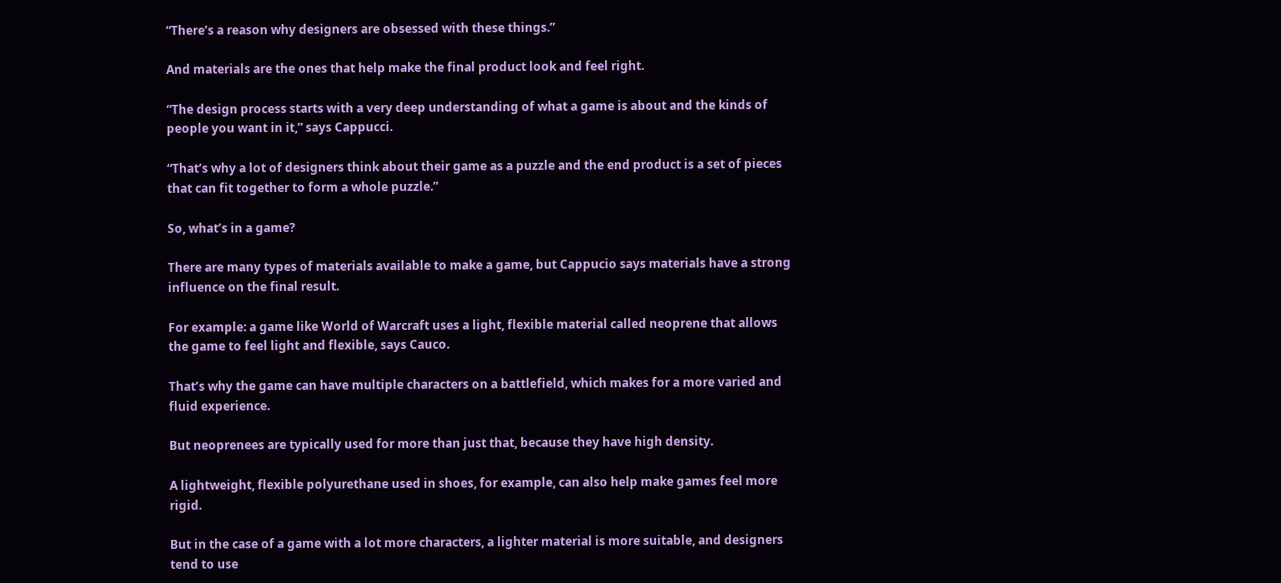“There’s a reason why designers are obsessed with these things.”

And materials are the ones that help make the final product look and feel right.

“The design process starts with a very deep understanding of what a game is about and the kinds of people you want in it,” says Cappucci.

“That’s why a lot of designers think about their game as a puzzle and the end product is a set of pieces that can fit together to form a whole puzzle.”

So, what’s in a game?

There are many types of materials available to make a game, but Cappucio says materials have a strong influence on the final result.

For example: a game like World of Warcraft uses a light, flexible material called neoprene that allows the game to feel light and flexible, says Cauco.

That’s why the game can have multiple characters on a battlefield, which makes for a more varied and fluid experience.

But neoprenees are typically used for more than just that, because they have high density.

A lightweight, flexible polyurethane used in shoes, for example, can also help make games feel more rigid.

But in the case of a game with a lot more characters, a lighter material is more suitable, and designers tend to use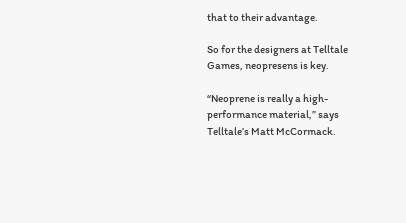that to their advantage.

So for the designers at Telltale Games, neopresens is key.

“Neoprene is really a high-performance material,” says Telltale’s Matt McCormack.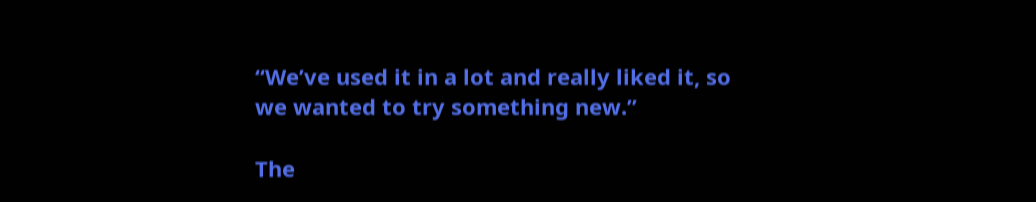“We’ve used it in a lot and really liked it, so we wanted to try something new.”

The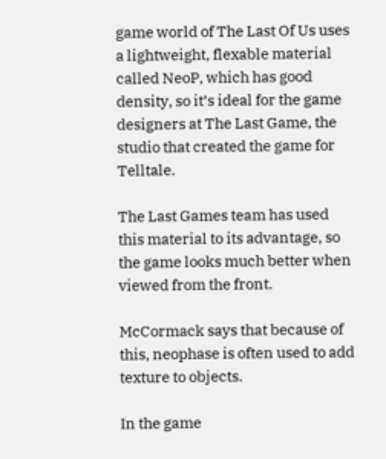game world of The Last Of Us uses a lightweight, flexable material called NeoP, which has good density, so it’s ideal for the game designers at The Last Game, the studio that created the game for Telltale.

The Last Games team has used this material to its advantage, so the game looks much better when viewed from the front.

McCormack says that because of this, neophase is often used to add texture to objects.

In the game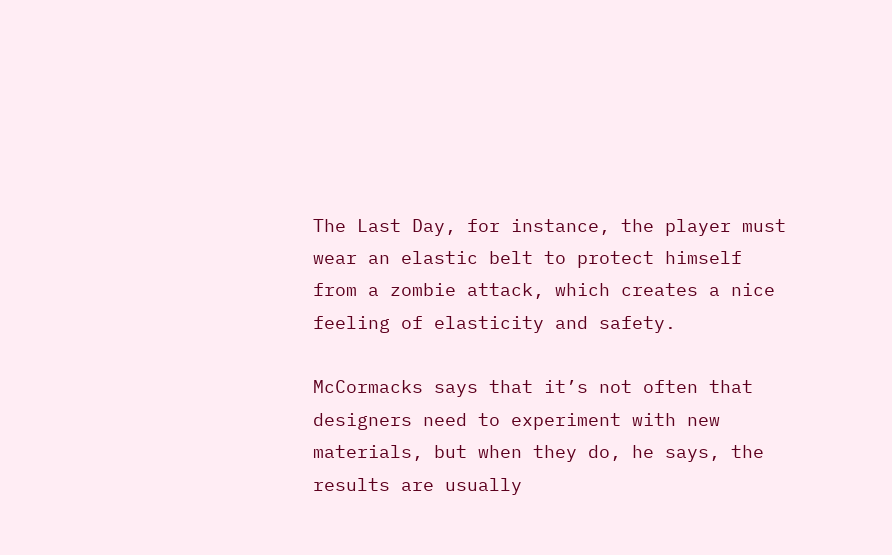The Last Day, for instance, the player must wear an elastic belt to protect himself from a zombie attack, which creates a nice feeling of elasticity and safety.

McCormacks says that it’s not often that designers need to experiment with new materials, but when they do, he says, the results are usually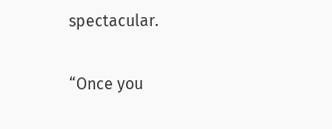spectacular.

“Once you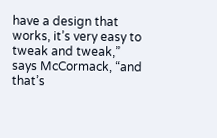have a design that works, it’s very easy to tweak and tweak,” says McCormack, “and that’s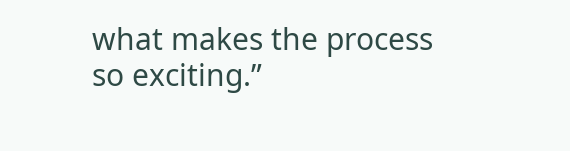what makes the process so exciting.”